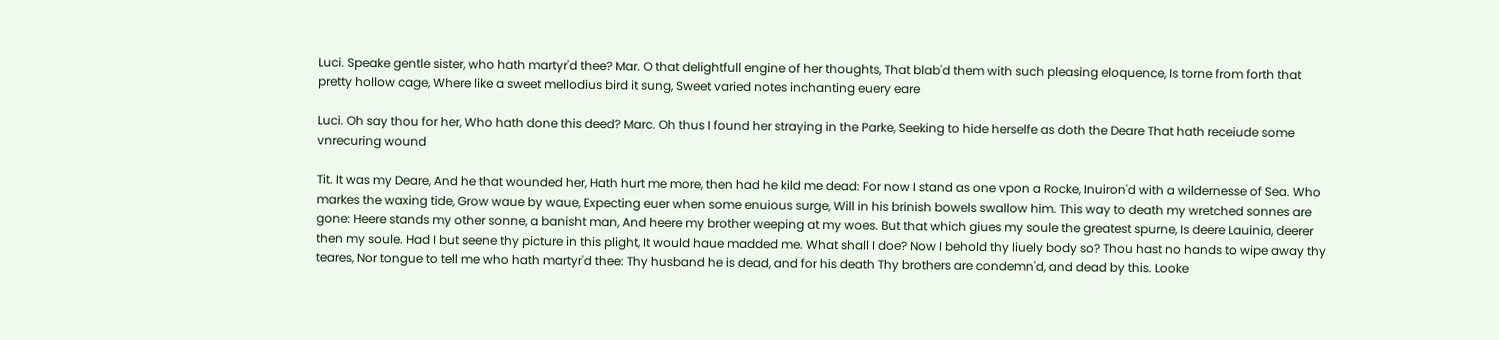Luci. Speake gentle sister, who hath martyr'd thee? Mar. O that delightfull engine of her thoughts, That blab'd them with such pleasing eloquence, Is torne from forth that pretty hollow cage, Where like a sweet mellodius bird it sung, Sweet varied notes inchanting euery eare

Luci. Oh say thou for her, Who hath done this deed? Marc. Oh thus I found her straying in the Parke, Seeking to hide herselfe as doth the Deare That hath receiude some vnrecuring wound

Tit. It was my Deare, And he that wounded her, Hath hurt me more, then had he kild me dead: For now I stand as one vpon a Rocke, Inuiron'd with a wildernesse of Sea. Who markes the waxing tide, Grow waue by waue, Expecting euer when some enuious surge, Will in his brinish bowels swallow him. This way to death my wretched sonnes are gone: Heere stands my other sonne, a banisht man, And heere my brother weeping at my woes. But that which giues my soule the greatest spurne, Is deere Lauinia, deerer then my soule. Had I but seene thy picture in this plight, It would haue madded me. What shall I doe? Now I behold thy liuely body so? Thou hast no hands to wipe away thy teares, Nor tongue to tell me who hath martyr'd thee: Thy husband he is dead, and for his death Thy brothers are condemn'd, and dead by this. Looke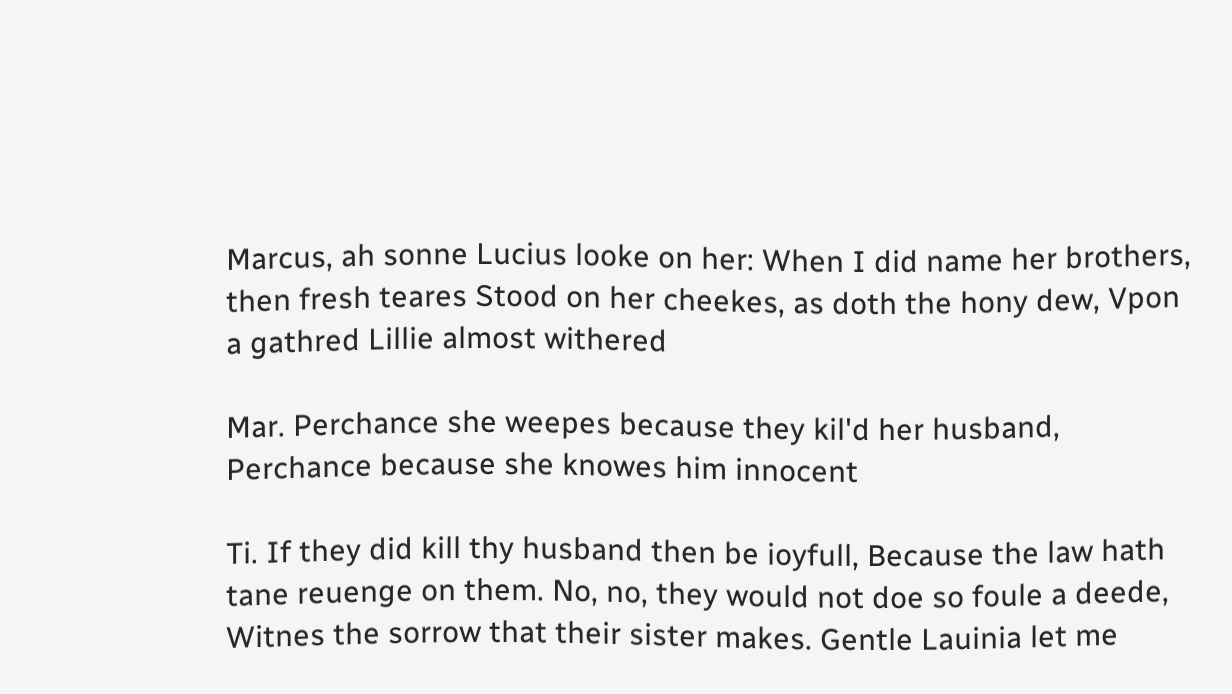Marcus, ah sonne Lucius looke on her: When I did name her brothers, then fresh teares Stood on her cheekes, as doth the hony dew, Vpon a gathred Lillie almost withered

Mar. Perchance she weepes because they kil'd her husband, Perchance because she knowes him innocent

Ti. If they did kill thy husband then be ioyfull, Because the law hath tane reuenge on them. No, no, they would not doe so foule a deede, Witnes the sorrow that their sister makes. Gentle Lauinia let me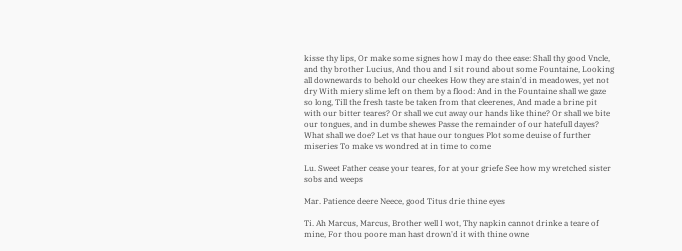kisse thy lips, Or make some signes how I may do thee ease: Shall thy good Vncle, and thy brother Lucius, And thou and I sit round about some Fountaine, Looking all downewards to behold our cheekes How they are stain'd in meadowes, yet not dry With miery slime left on them by a flood: And in the Fountaine shall we gaze so long, Till the fresh taste be taken from that cleerenes, And made a brine pit with our bitter teares? Or shall we cut away our hands like thine? Or shall we bite our tongues, and in dumbe shewes Passe the remainder of our hatefull dayes? What shall we doe? Let vs that haue our tongues Plot some deuise of further miseries To make vs wondred at in time to come

Lu. Sweet Father cease your teares, for at your griefe See how my wretched sister sobs and weeps

Mar. Patience deere Neece, good Titus drie thine eyes

Ti. Ah Marcus, Marcus, Brother well I wot, Thy napkin cannot drinke a teare of mine, For thou poore man hast drown'd it with thine owne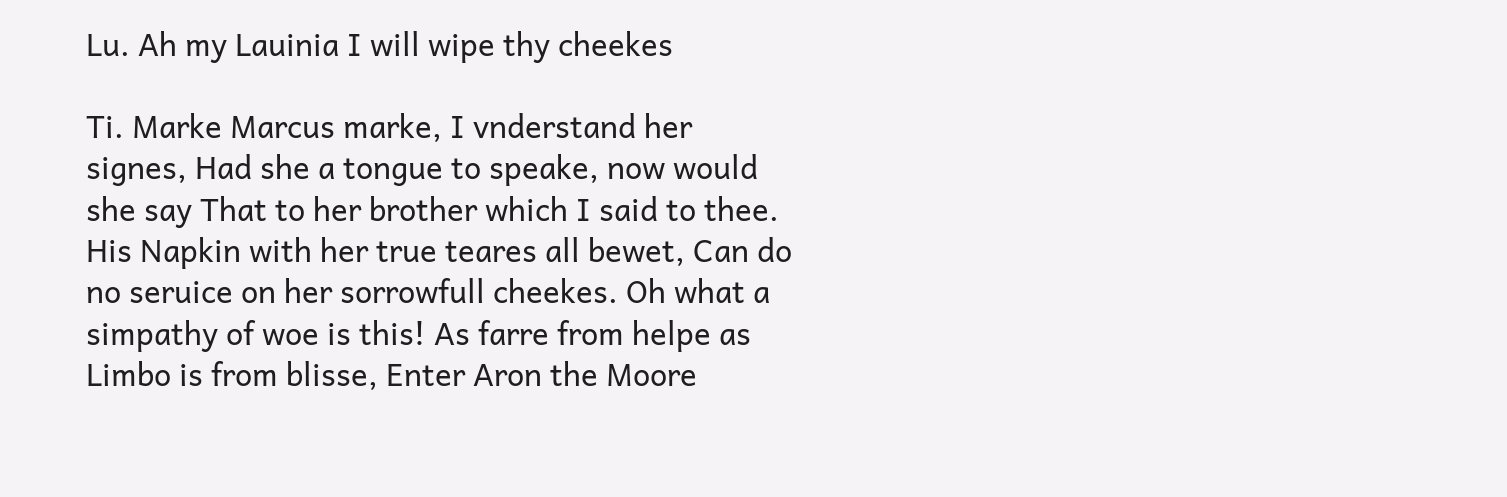Lu. Ah my Lauinia I will wipe thy cheekes

Ti. Marke Marcus marke, I vnderstand her signes, Had she a tongue to speake, now would she say That to her brother which I said to thee. His Napkin with her true teares all bewet, Can do no seruice on her sorrowfull cheekes. Oh what a simpathy of woe is this! As farre from helpe as Limbo is from blisse, Enter Aron the Moore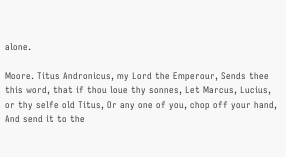alone.

Moore. Titus Andronicus, my Lord the Emperour, Sends thee this word, that if thou loue thy sonnes, Let Marcus, Lucius, or thy selfe old Titus, Or any one of you, chop off your hand, And send it to the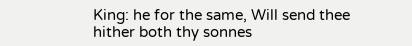King: he for the same, Will send thee hither both thy sonnes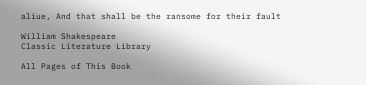aliue, And that shall be the ransome for their fault

William Shakespeare
Classic Literature Library

All Pages of This Book